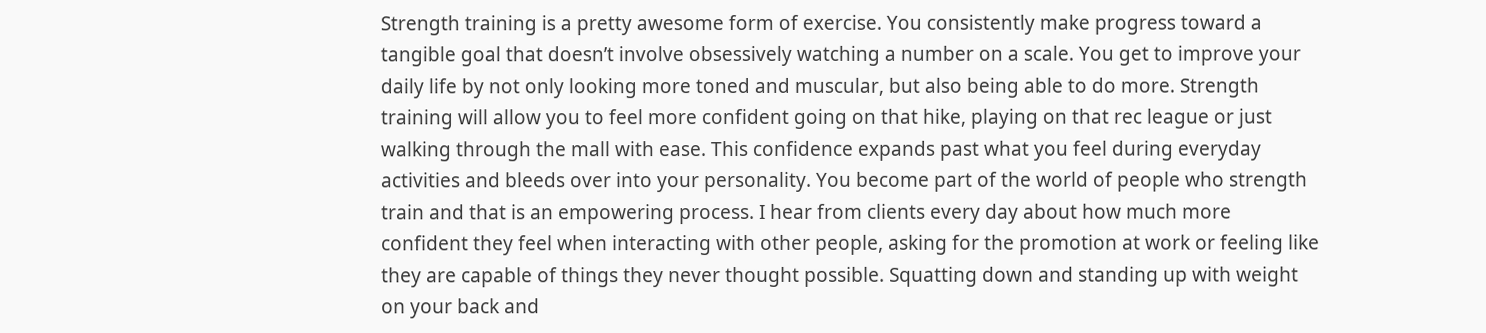Strength training is a pretty awesome form of exercise. You consistently make progress toward a tangible goal that doesn’t involve obsessively watching a number on a scale. You get to improve your daily life by not only looking more toned and muscular, but also being able to do more. Strength training will allow you to feel more confident going on that hike, playing on that rec league or just walking through the mall with ease. This confidence expands past what you feel during everyday activities and bleeds over into your personality. You become part of the world of people who strength train and that is an empowering process. I hear from clients every day about how much more confident they feel when interacting with other people, asking for the promotion at work or feeling like they are capable of things they never thought possible. Squatting down and standing up with weight on your back and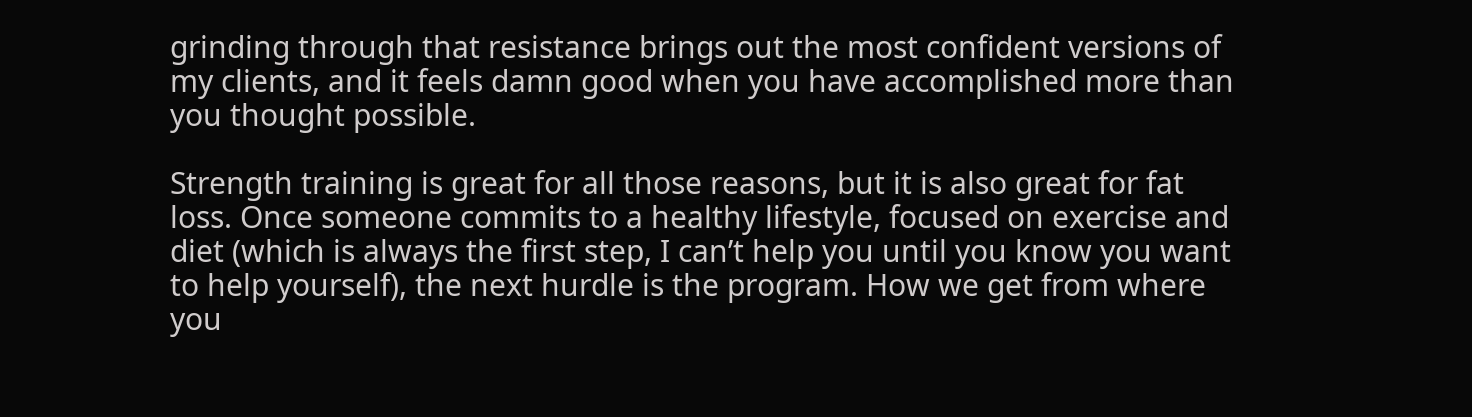grinding through that resistance brings out the most confident versions of my clients, and it feels damn good when you have accomplished more than you thought possible.

Strength training is great for all those reasons, but it is also great for fat loss. Once someone commits to a healthy lifestyle, focused on exercise and diet (which is always the first step, I can’t help you until you know you want to help yourself), the next hurdle is the program. How we get from where you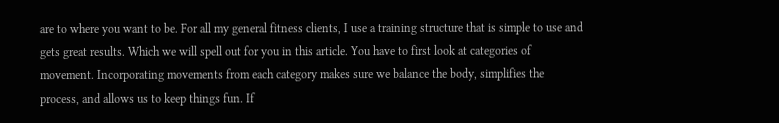are to where you want to be. For all my general fitness clients, I use a training structure that is simple to use and gets great results. Which we will spell out for you in this article. You have to first look at categories of movement. Incorporating movements from each category makes sure we balance the body, simplifies the process, and allows us to keep things fun. If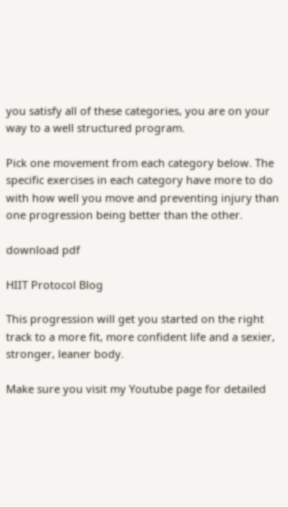you satisfy all of these categories, you are on your way to a well structured program.

Pick one movement from each category below. The specific exercises in each category have more to do with how well you move and preventing injury than one progression being better than the other.

download pdf

HIIT Protocol Blog

This progression will get you started on the right track to a more fit, more confident life and a sexier, stronger, leaner body.

Make sure you visit my Youtube page for detailed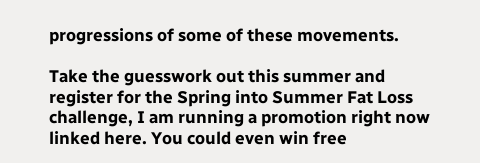progressions of some of these movements.

Take the guesswork out this summer and register for the Spring into Summer Fat Loss challenge, I am running a promotion right now linked here. You could even win free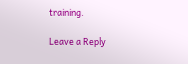training.

Leave a Reply